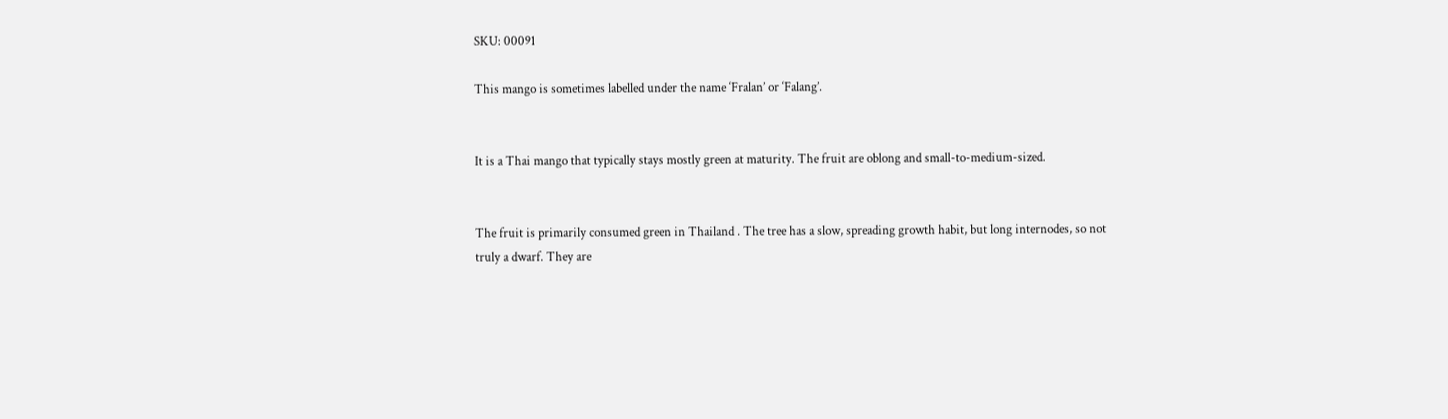SKU: 00091

This mango is sometimes labelled under the name ‘Fralan’ or ‘Falang’.


It is a Thai mango that typically stays mostly green at maturity. The fruit are oblong and small-to-medium-sized.


The fruit is primarily consumed green in Thailand . The tree has a slow, spreading growth habit, but long internodes, so not truly a dwarf. They are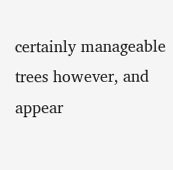certainly manageable trees however, and appear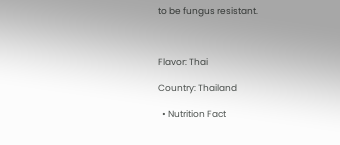to be fungus resistant.



Flavor: Thai

Country: Thailand

  • Nutrition Fact